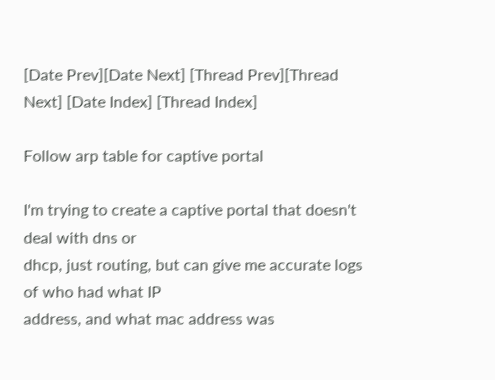[Date Prev][Date Next] [Thread Prev][Thread Next] [Date Index] [Thread Index]

Follow arp table for captive portal

I'm trying to create a captive portal that doesn't deal with dns or
dhcp, just routing, but can give me accurate logs of who had what IP
address, and what mac address was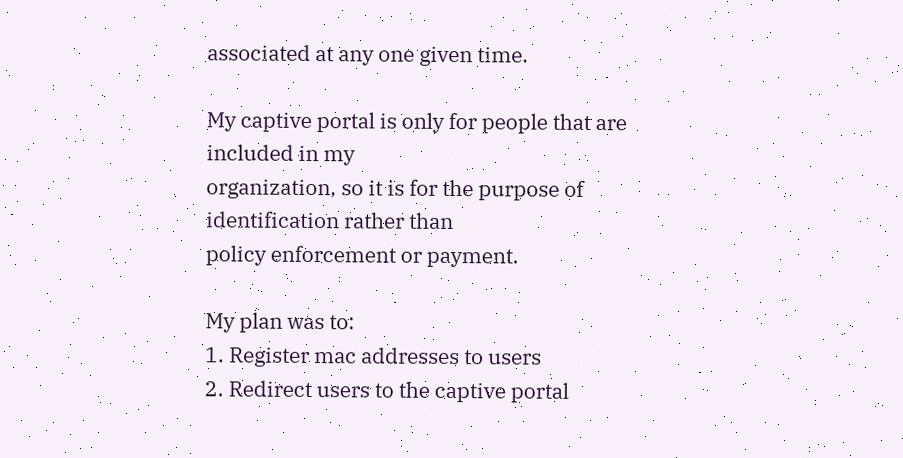associated at any one given time.

My captive portal is only for people that are included in my
organization, so it is for the purpose of identification rather than
policy enforcement or payment.

My plan was to:
1. Register mac addresses to users
2. Redirect users to the captive portal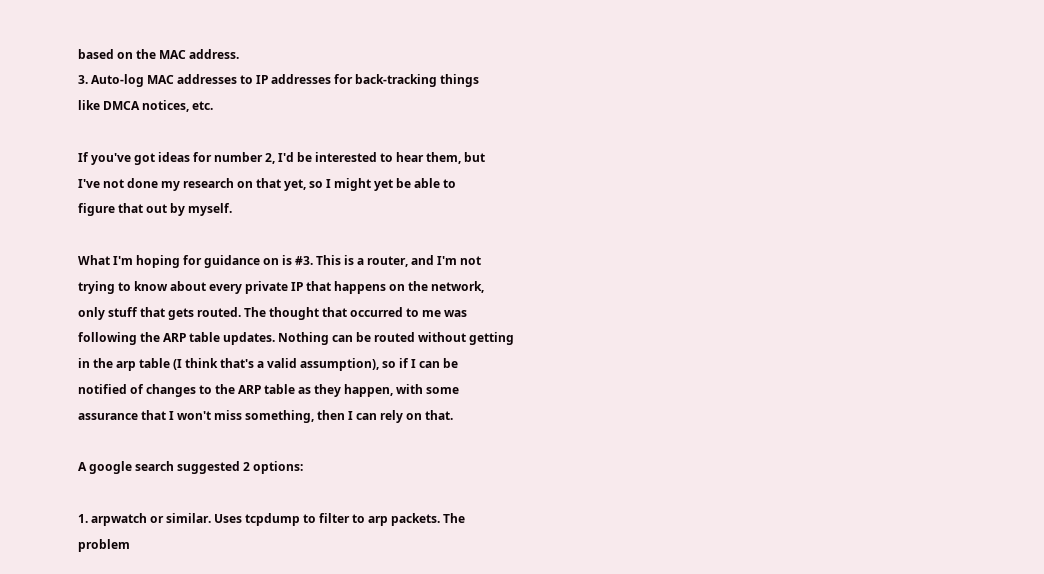based on the MAC address.
3. Auto-log MAC addresses to IP addresses for back-tracking things
like DMCA notices, etc.

If you've got ideas for number 2, I'd be interested to hear them, but
I've not done my research on that yet, so I might yet be able to
figure that out by myself.

What I'm hoping for guidance on is #3. This is a router, and I'm not
trying to know about every private IP that happens on the network,
only stuff that gets routed. The thought that occurred to me was
following the ARP table updates. Nothing can be routed without getting
in the arp table (I think that's a valid assumption), so if I can be
notified of changes to the ARP table as they happen, with some
assurance that I won't miss something, then I can rely on that.

A google search suggested 2 options:

1. arpwatch or similar. Uses tcpdump to filter to arp packets. The
problem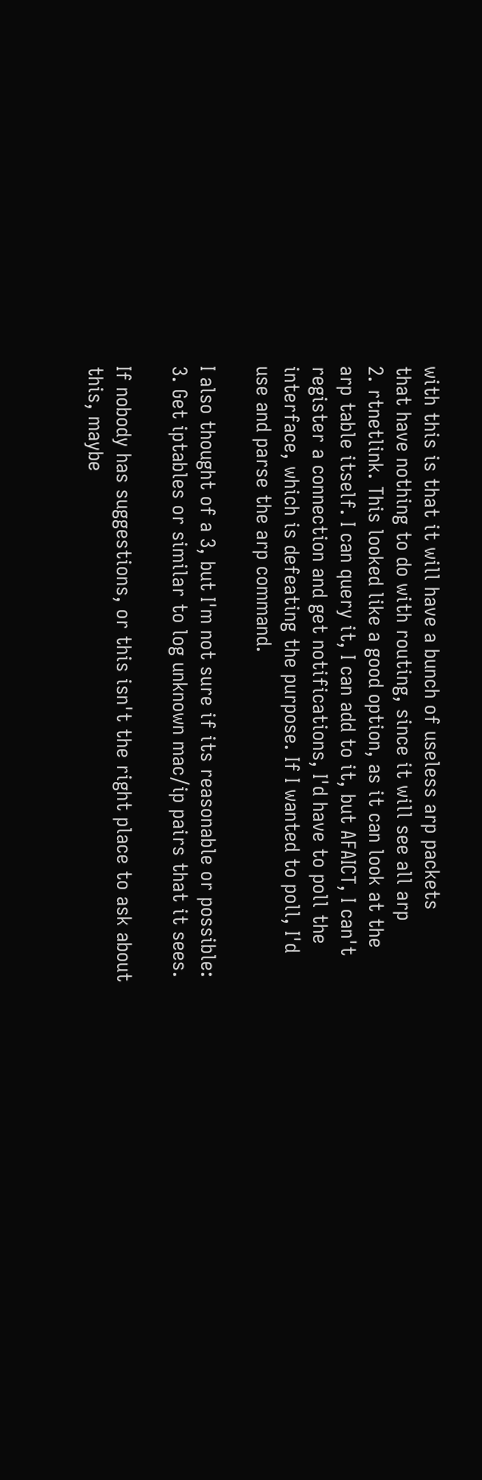with this is that it will have a bunch of useless arp packets
that have nothing to do with routing, since it will see all arp
2. rtnetlink. This looked like a good option, as it can look at the
arp table itself. I can query it, I can add to it, but AFAICT, I can't
register a connection and get notifications, I'd have to poll the
interface, which is defeating the purpose. If I wanted to poll, I'd
use and parse the arp command.

I also thought of a 3, but I'm not sure if its reasonable or possible:
3. Get iptables or similar to log unknown mac/ip pairs that it sees.

If nobody has suggestions, or this isn't the right place to ask about
this, maybe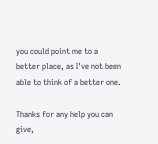you could point me to a better place, as I've not been
able to think of a better one.

Thanks for any help you can give,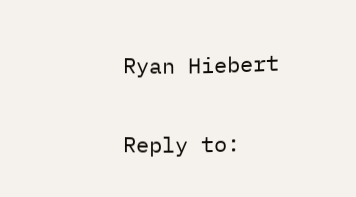Ryan Hiebert

Reply to: